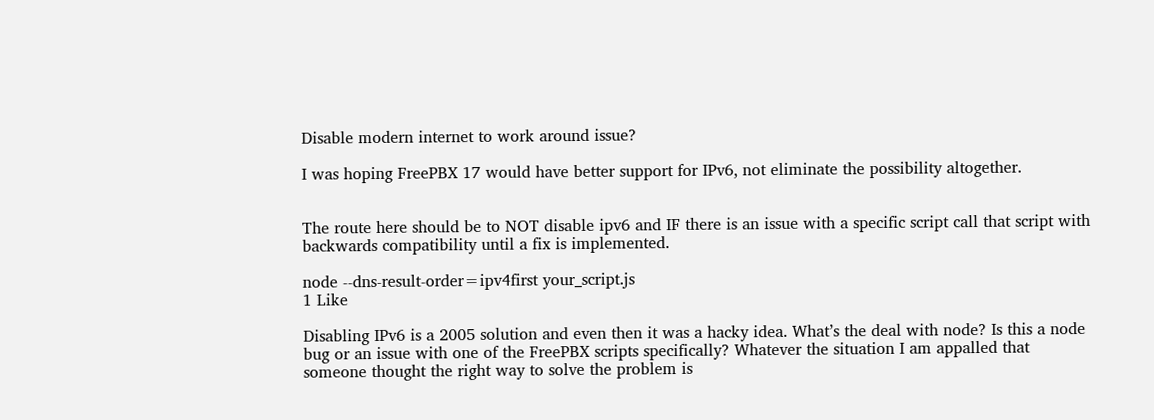Disable modern internet to work around issue?

I was hoping FreePBX 17 would have better support for IPv6, not eliminate the possibility altogether.


The route here should be to NOT disable ipv6 and IF there is an issue with a specific script call that script with backwards compatibility until a fix is implemented.

node --dns-result-order=ipv4first your_script.js
1 Like

Disabling IPv6 is a 2005 solution and even then it was a hacky idea. What’s the deal with node? Is this a node bug or an issue with one of the FreePBX scripts specifically? Whatever the situation I am appalled that someone thought the right way to solve the problem is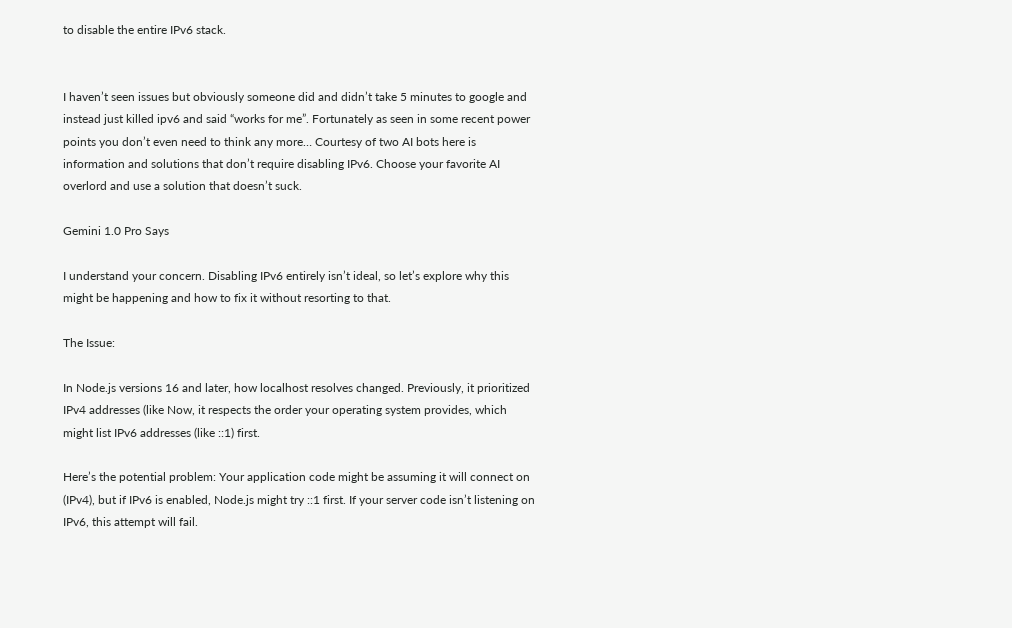to disable the entire IPv6 stack.


I haven’t seen issues but obviously someone did and didn’t take 5 minutes to google and instead just killed ipv6 and said “works for me”. Fortunately as seen in some recent power points you don’t even need to think any more… Courtesy of two AI bots here is information and solutions that don’t require disabling IPv6. Choose your favorite AI overlord and use a solution that doesn’t suck.

Gemini 1.0 Pro Says

I understand your concern. Disabling IPv6 entirely isn’t ideal, so let’s explore why this might be happening and how to fix it without resorting to that.

The Issue:

In Node.js versions 16 and later, how localhost resolves changed. Previously, it prioritized IPv4 addresses (like Now, it respects the order your operating system provides, which might list IPv6 addresses (like ::1) first.

Here’s the potential problem: Your application code might be assuming it will connect on (IPv4), but if IPv6 is enabled, Node.js might try ::1 first. If your server code isn’t listening on IPv6, this attempt will fail.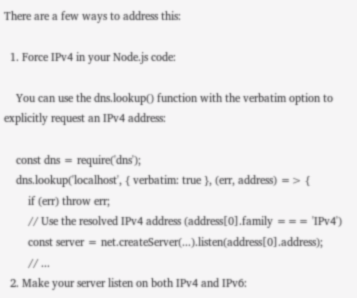There are a few ways to address this:

  1. Force IPv4 in your Node.js code:

    You can use the dns.lookup() function with the verbatim option to explicitly request an IPv4 address:

    const dns = require('dns');
    dns.lookup('localhost', { verbatim: true }, (err, address) => {
        if (err) throw err;
        // Use the resolved IPv4 address (address[0].family === 'IPv4')
        const server = net.createServer(...).listen(address[0].address);
        // ...
  2. Make your server listen on both IPv4 and IPv6: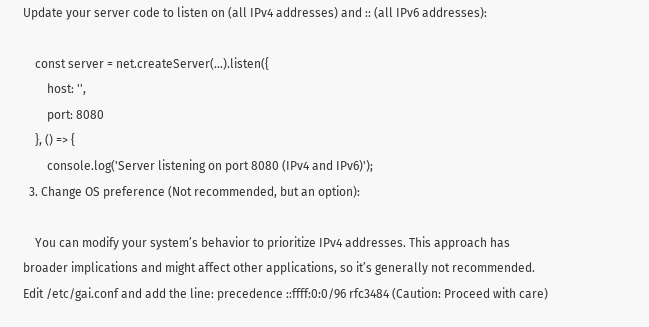Update your server code to listen on (all IPv4 addresses) and :: (all IPv6 addresses):

    const server = net.createServer(...).listen({
        host: '',
        port: 8080
    }, () => {
        console.log('Server listening on port 8080 (IPv4 and IPv6)');
  3. Change OS preference (Not recommended, but an option):

    You can modify your system’s behavior to prioritize IPv4 addresses. This approach has broader implications and might affect other applications, so it’s generally not recommended. Edit /etc/gai.conf and add the line: precedence ::ffff:0:0/96 rfc3484 (Caution: Proceed with care)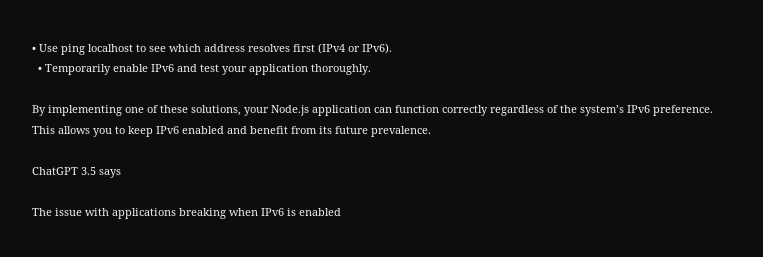• Use ping localhost to see which address resolves first (IPv4 or IPv6).
  • Temporarily enable IPv6 and test your application thoroughly.

By implementing one of these solutions, your Node.js application can function correctly regardless of the system’s IPv6 preference. This allows you to keep IPv6 enabled and benefit from its future prevalence.

ChatGPT 3.5 says

The issue with applications breaking when IPv6 is enabled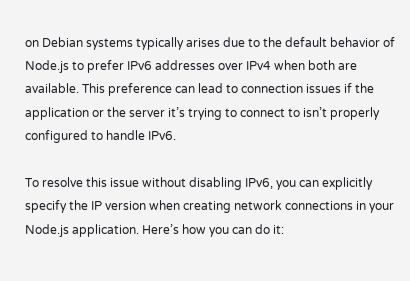on Debian systems typically arises due to the default behavior of Node.js to prefer IPv6 addresses over IPv4 when both are available. This preference can lead to connection issues if the application or the server it’s trying to connect to isn’t properly configured to handle IPv6.

To resolve this issue without disabling IPv6, you can explicitly specify the IP version when creating network connections in your Node.js application. Here’s how you can do it: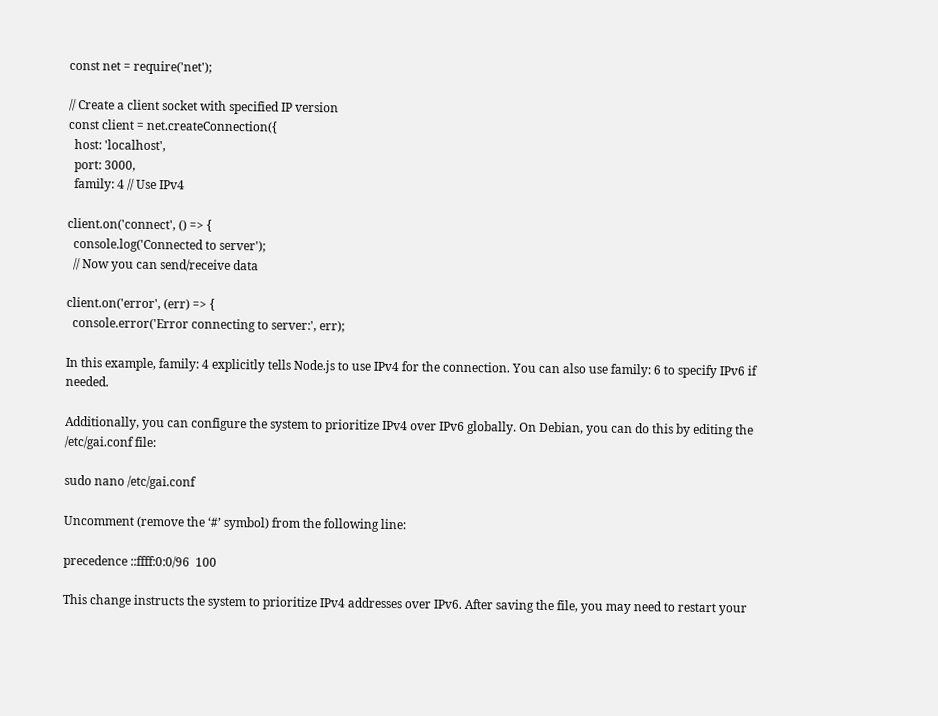const net = require('net');

// Create a client socket with specified IP version
const client = net.createConnection({
  host: 'localhost',
  port: 3000,
  family: 4 // Use IPv4

client.on('connect', () => {
  console.log('Connected to server');
  // Now you can send/receive data

client.on('error', (err) => {
  console.error('Error connecting to server:', err);

In this example, family: 4 explicitly tells Node.js to use IPv4 for the connection. You can also use family: 6 to specify IPv6 if needed.

Additionally, you can configure the system to prioritize IPv4 over IPv6 globally. On Debian, you can do this by editing the /etc/gai.conf file:

sudo nano /etc/gai.conf

Uncomment (remove the ‘#’ symbol) from the following line:

precedence ::ffff:0:0/96  100

This change instructs the system to prioritize IPv4 addresses over IPv6. After saving the file, you may need to restart your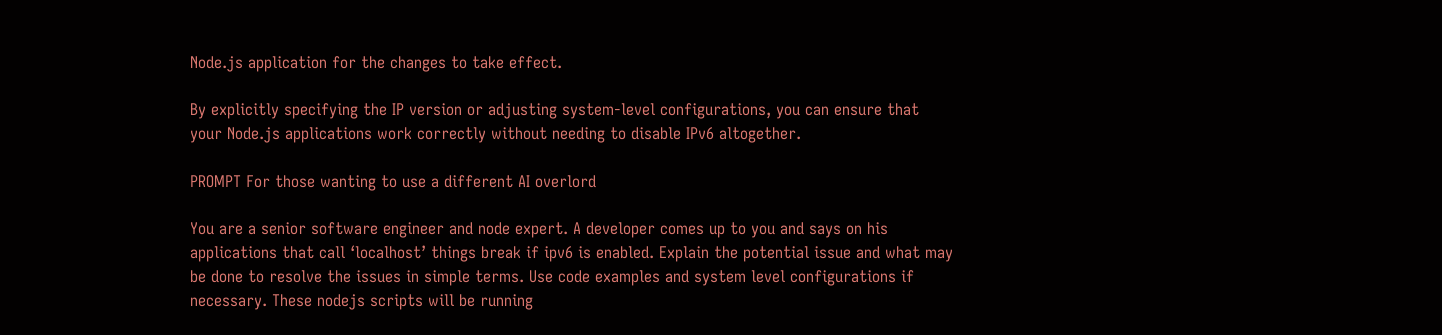Node.js application for the changes to take effect.

By explicitly specifying the IP version or adjusting system-level configurations, you can ensure that your Node.js applications work correctly without needing to disable IPv6 altogether.

PROMPT For those wanting to use a different AI overlord

You are a senior software engineer and node expert. A developer comes up to you and says on his applications that call ‘localhost’ things break if ipv6 is enabled. Explain the potential issue and what may be done to resolve the issues in simple terms. Use code examples and system level configurations if necessary. These nodejs scripts will be running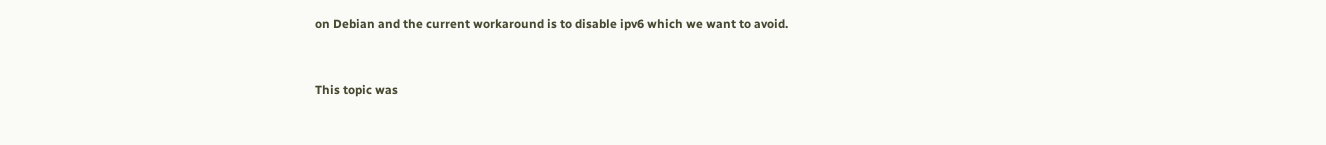on Debian and the current workaround is to disable ipv6 which we want to avoid.


This topic was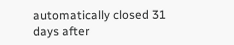automatically closed 31 days after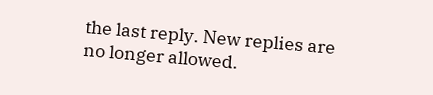the last reply. New replies are no longer allowed.